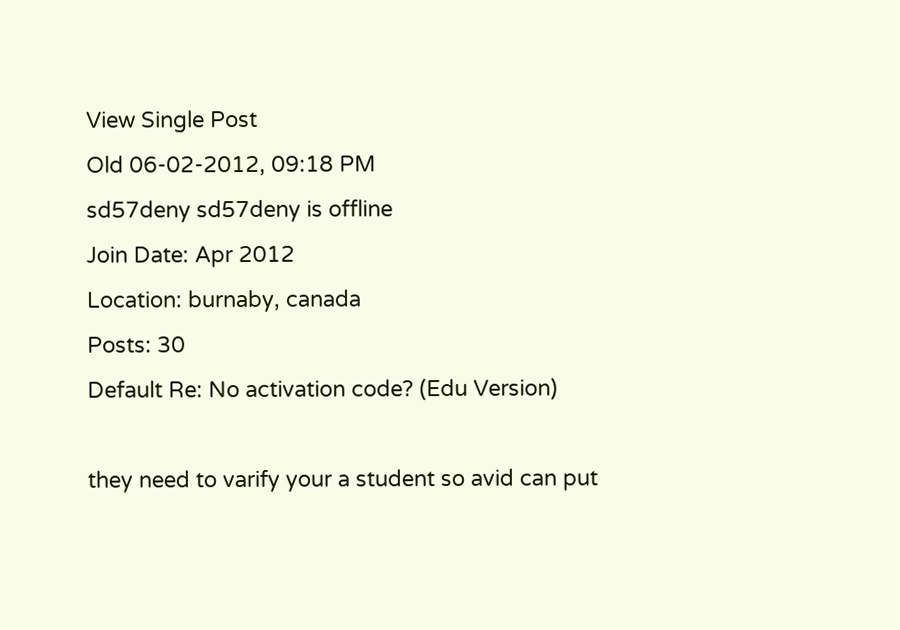View Single Post
Old 06-02-2012, 09:18 PM
sd57deny sd57deny is offline
Join Date: Apr 2012
Location: burnaby, canada
Posts: 30
Default Re: No activation code? (Edu Version)

they need to varify your a student so avid can put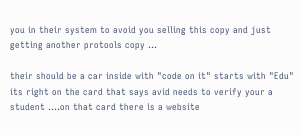you in their system to avoid you selling this copy and just getting another protools copy ...

their should be a car inside with "code on it" starts with "Edu" its right on the card that says avid needs to verify your a student ....on that card there is a website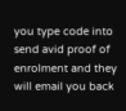you type code into send avid proof of enrolment and they will email you back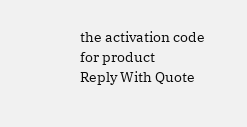the activation code for product
Reply With Quote